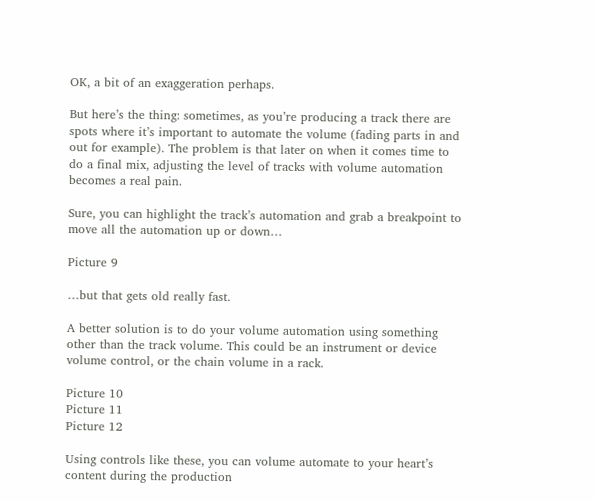OK, a bit of an exaggeration perhaps.

But here’s the thing: sometimes, as you’re producing a track there are spots where it’s important to automate the volume (fading parts in and out for example). The problem is that later on when it comes time to do a final mix, adjusting the level of tracks with volume automation becomes a real pain.

Sure, you can highlight the track’s automation and grab a breakpoint to move all the automation up or down…

Picture 9

…but that gets old really fast.

A better solution is to do your volume automation using something other than the track volume. This could be an instrument or device volume control, or the chain volume in a rack.

Picture 10
Picture 11
Picture 12

Using controls like these, you can volume automate to your heart’s content during the production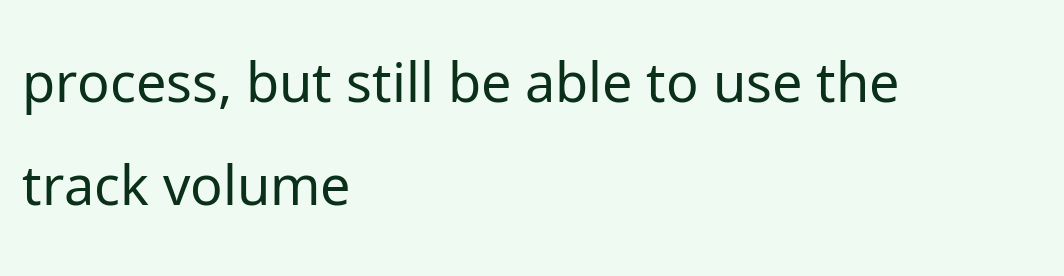process, but still be able to use the track volume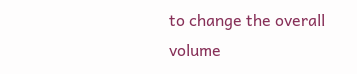to change the overall volume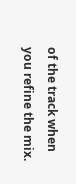of the track when you refine the mix.